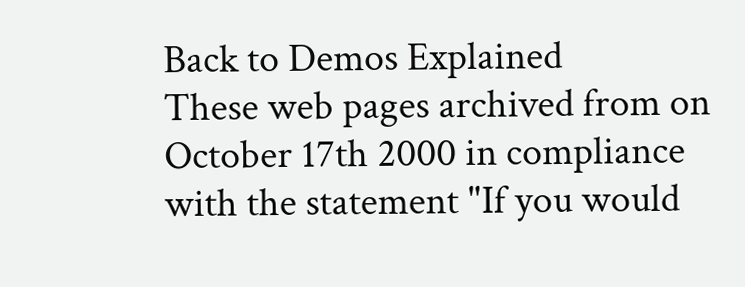Back to Demos Explained
These web pages archived from on October 17th 2000 in compliance with the statement "If you would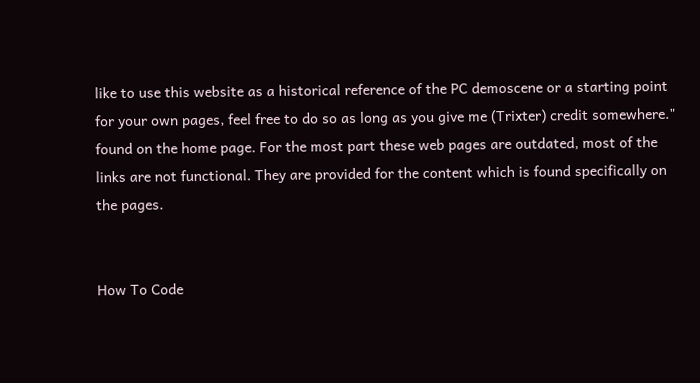like to use this website as a historical reference of the PC demoscene or a starting point for your own pages, feel free to do so as long as you give me (Trixter) credit somewhere." found on the home page. For the most part these web pages are outdated, most of the links are not functional. They are provided for the content which is found specifically on the pages.


How To Code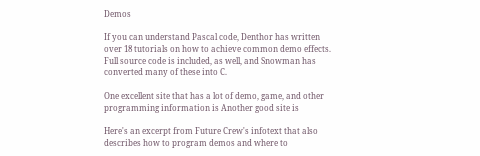Demos

If you can understand Pascal code, Denthor has written over 18 tutorials on how to achieve common demo effects. Full source code is included, as well, and Snowman has converted many of these into C.

One excellent site that has a lot of demo, game, and other programming information is Another good site is

Here's an excerpt from Future Crew's infotext that also describes how to program demos and where to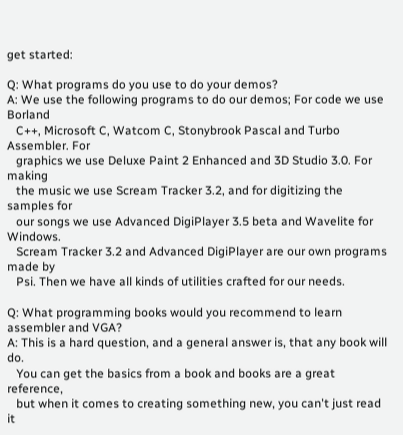get started:

Q: What programs do you use to do your demos?
A: We use the following programs to do our demos; For code we use Borland
   C++, Microsoft C, Watcom C, Stonybrook Pascal and Turbo Assembler. For
   graphics we use Deluxe Paint 2 Enhanced and 3D Studio 3.0. For making
   the music we use Scream Tracker 3.2, and for digitizing the samples for
   our songs we use Advanced DigiPlayer 3.5 beta and Wavelite for Windows.
   Scream Tracker 3.2 and Advanced DigiPlayer are our own programs made by
   Psi. Then we have all kinds of utilities crafted for our needs.

Q: What programming books would you recommend to learn assembler and VGA?
A: This is a hard question, and a general answer is, that any book will do.
   You can get the basics from a book and books are a great reference,
   but when it comes to creating something new, you can't just read it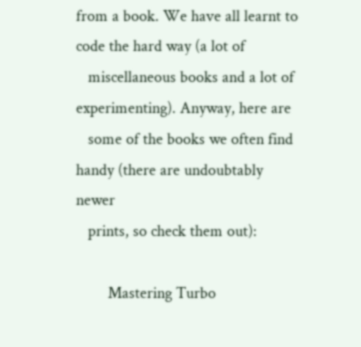from a book. We have all learnt to code the hard way (a lot of
   miscellaneous books and a lot of experimenting). Anyway, here are
   some of the books we often find handy (there are undoubtably newer
   prints, so check them out):

        Mastering Turbo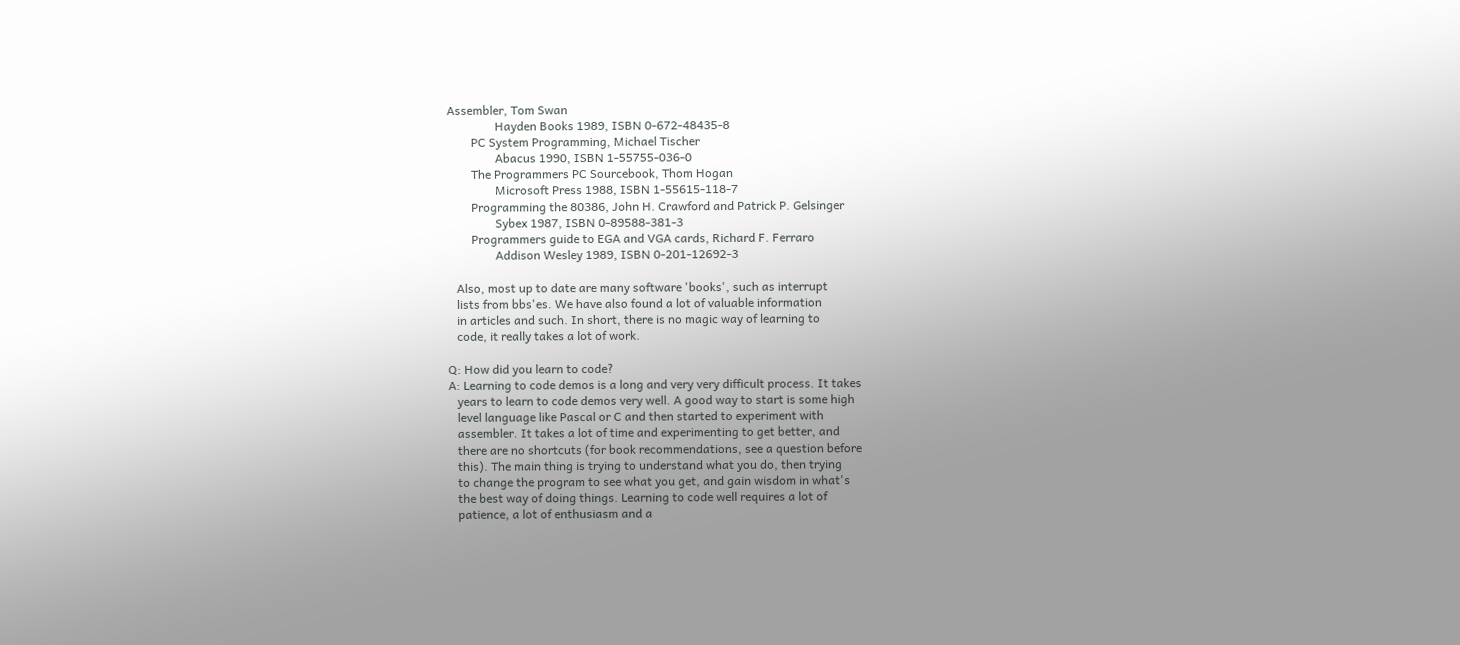Assembler, Tom Swan
                Hayden Books 1989, ISBN 0-672-48435-8
        PC System Programming, Michael Tischer
                Abacus 1990, ISBN 1-55755-036-0
        The Programmers PC Sourcebook, Thom Hogan
                Microsoft Press 1988, ISBN 1-55615-118-7
        Programming the 80386, John H. Crawford and Patrick P. Gelsinger
                Sybex 1987, ISBN 0-89588-381-3
        Programmers guide to EGA and VGA cards, Richard F. Ferraro
                Addison Wesley 1989, ISBN 0-201-12692-3

   Also, most up to date are many software 'books', such as interrupt
   lists from bbs'es. We have also found a lot of valuable information
   in articles and such. In short, there is no magic way of learning to
   code, it really takes a lot of work.

Q: How did you learn to code?
A: Learning to code demos is a long and very very difficult process. It takes
   years to learn to code demos very well. A good way to start is some high
   level language like Pascal or C and then started to experiment with
   assembler. It takes a lot of time and experimenting to get better, and
   there are no shortcuts (for book recommendations, see a question before
   this). The main thing is trying to understand what you do, then trying
   to change the program to see what you get, and gain wisdom in what's
   the best way of doing things. Learning to code well requires a lot of
   patience, a lot of enthusiasm and a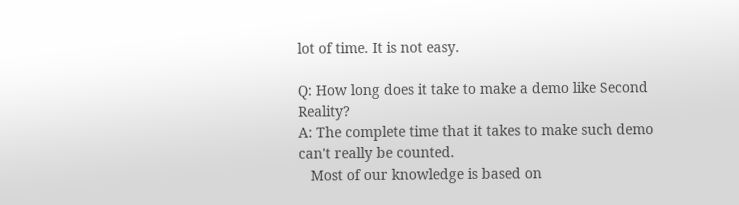lot of time. It is not easy.

Q: How long does it take to make a demo like Second Reality?
A: The complete time that it takes to make such demo can't really be counted.
   Most of our knowledge is based on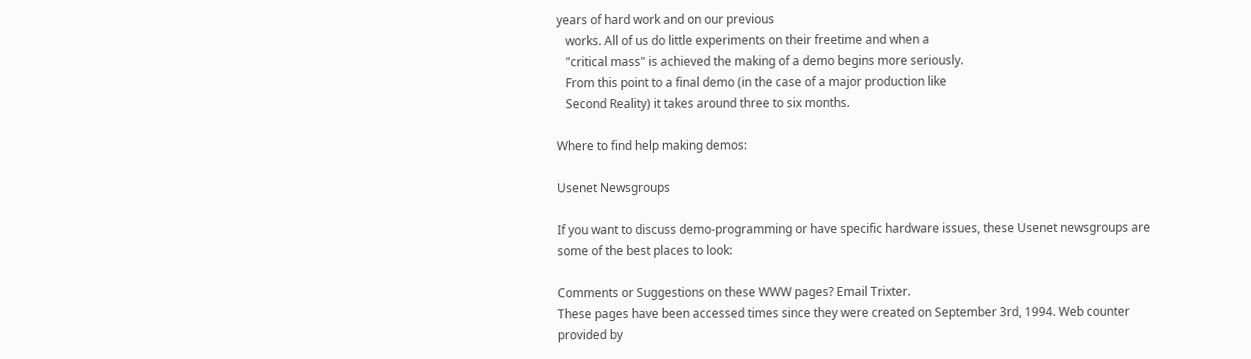years of hard work and on our previous
   works. All of us do little experiments on their freetime and when a
   "critical mass" is achieved the making of a demo begins more seriously.
   From this point to a final demo (in the case of a major production like
   Second Reality) it takes around three to six months.

Where to find help making demos:

Usenet Newsgroups

If you want to discuss demo-programming or have specific hardware issues, these Usenet newsgroups are some of the best places to look:

Comments or Suggestions on these WWW pages? Email Trixter.
These pages have been accessed times since they were created on September 3rd, 1994. Web counter provided by